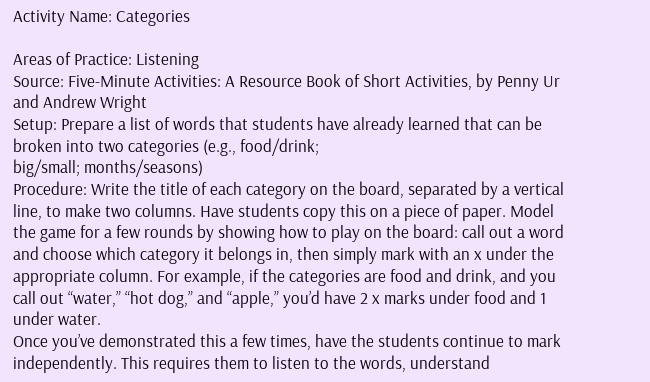Activity Name: Categories

Areas of Practice: Listening
Source: Five-Minute Activities: A Resource Book of Short Activities, by Penny Ur and Andrew Wright
Setup: Prepare a list of words that students have already learned that can be broken into two categories (e.g., food/drink;
big/small; months/seasons)
Procedure: Write the title of each category on the board, separated by a vertical line, to make two columns. Have students copy this on a piece of paper. Model the game for a few rounds by showing how to play on the board: call out a word and choose which category it belongs in, then simply mark with an x under the appropriate column. For example, if the categories are food and drink, and you call out “water,” “hot dog,” and “apple,” you’d have 2 x marks under food and 1 under water.
Once you’ve demonstrated this a few times, have the students continue to mark independently. This requires them to listen to the words, understand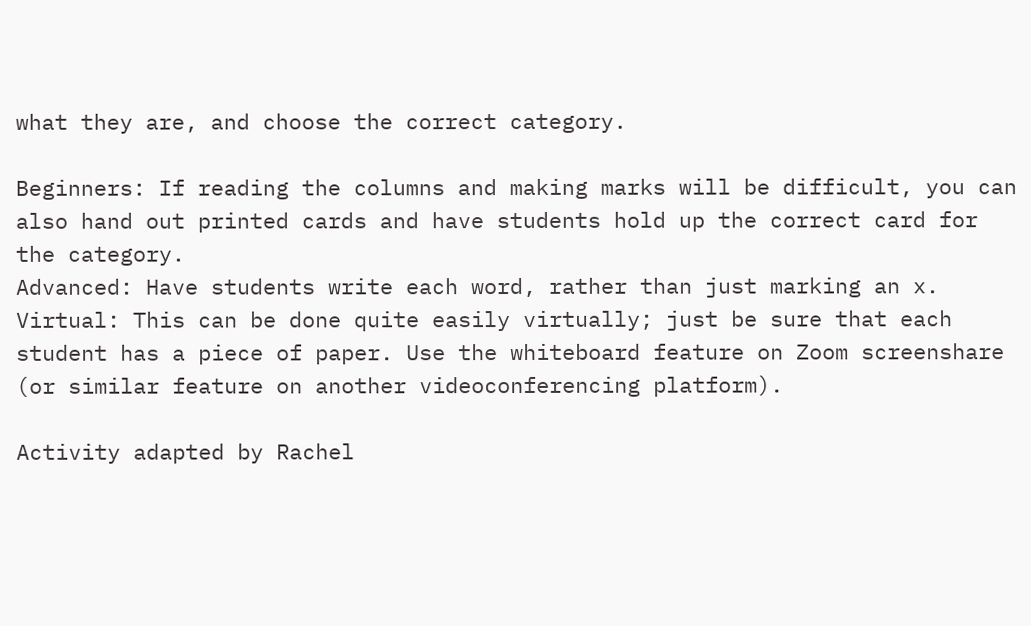what they are, and choose the correct category.

Beginners: If reading the columns and making marks will be difficult, you can also hand out printed cards and have students hold up the correct card for the category.
Advanced: Have students write each word, rather than just marking an x.
Virtual: This can be done quite easily virtually; just be sure that each student has a piece of paper. Use the whiteboard feature on Zoom screenshare (or similar feature on another videoconferencing platform).

Activity adapted by Rachel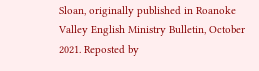Sloan, originally published in Roanoke Valley English Ministry Bulletin, October 2021. Reposted by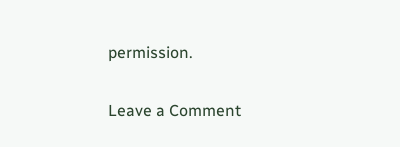permission.

Leave a Comment